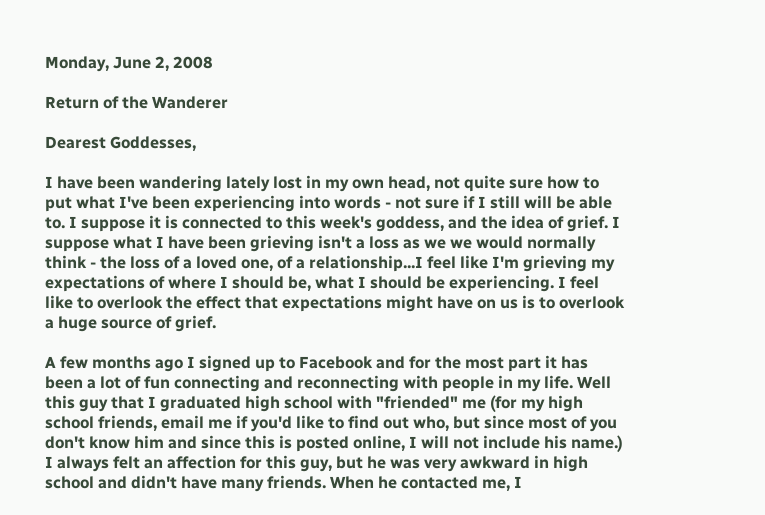Monday, June 2, 2008

Return of the Wanderer

Dearest Goddesses,

I have been wandering lately lost in my own head, not quite sure how to put what I've been experiencing into words - not sure if I still will be able to. I suppose it is connected to this week's goddess, and the idea of grief. I suppose what I have been grieving isn't a loss as we we would normally think - the loss of a loved one, of a relationship...I feel like I'm grieving my expectations of where I should be, what I should be experiencing. I feel like to overlook the effect that expectations might have on us is to overlook a huge source of grief.

A few months ago I signed up to Facebook and for the most part it has been a lot of fun connecting and reconnecting with people in my life. Well this guy that I graduated high school with "friended" me (for my high school friends, email me if you'd like to find out who, but since most of you don't know him and since this is posted online, I will not include his name.) I always felt an affection for this guy, but he was very awkward in high school and didn't have many friends. When he contacted me, I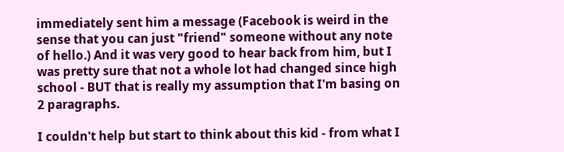immediately sent him a message (Facebook is weird in the sense that you can just "friend" someone without any note of hello.) And it was very good to hear back from him, but I was pretty sure that not a whole lot had changed since high school - BUT that is really my assumption that I'm basing on 2 paragraphs.

I couldn't help but start to think about this kid - from what I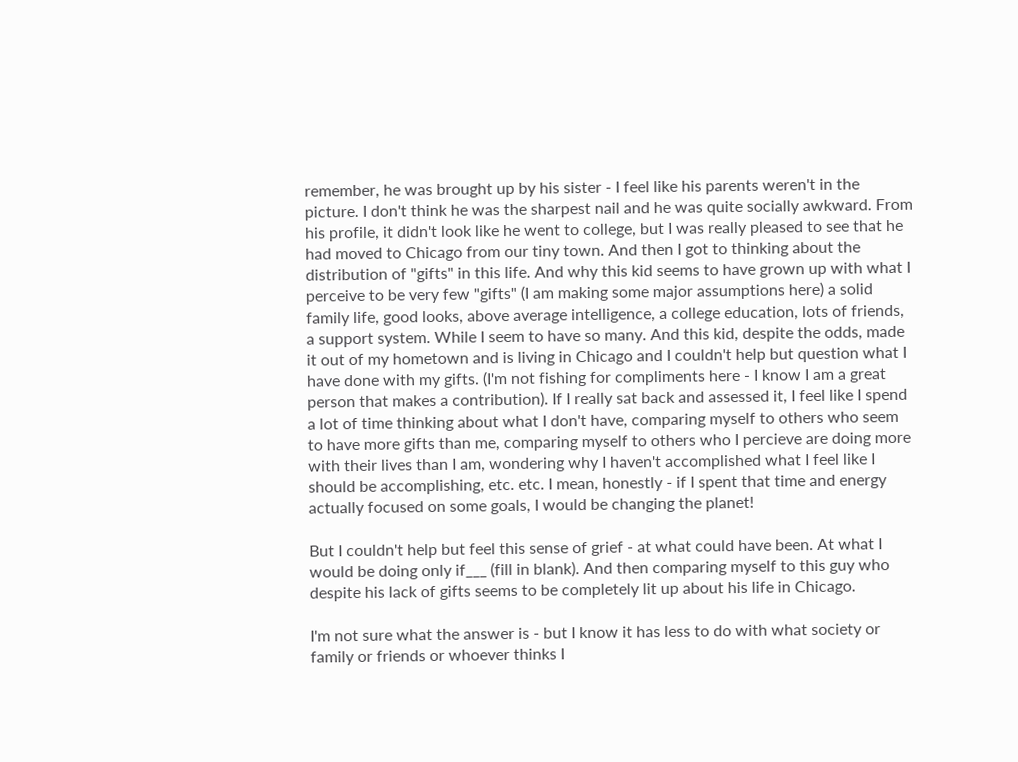remember, he was brought up by his sister - I feel like his parents weren't in the picture. I don't think he was the sharpest nail and he was quite socially awkward. From his profile, it didn't look like he went to college, but I was really pleased to see that he had moved to Chicago from our tiny town. And then I got to thinking about the distribution of "gifts" in this life. And why this kid seems to have grown up with what I perceive to be very few "gifts" (I am making some major assumptions here) a solid family life, good looks, above average intelligence, a college education, lots of friends, a support system. While I seem to have so many. And this kid, despite the odds, made it out of my hometown and is living in Chicago and I couldn't help but question what I have done with my gifts. (I'm not fishing for compliments here - I know I am a great person that makes a contribution). If I really sat back and assessed it, I feel like I spend a lot of time thinking about what I don't have, comparing myself to others who seem to have more gifts than me, comparing myself to others who I percieve are doing more with their lives than I am, wondering why I haven't accomplished what I feel like I should be accomplishing, etc. etc. I mean, honestly - if I spent that time and energy actually focused on some goals, I would be changing the planet!

But I couldn't help but feel this sense of grief - at what could have been. At what I would be doing only if___ (fill in blank). And then comparing myself to this guy who despite his lack of gifts seems to be completely lit up about his life in Chicago.

I'm not sure what the answer is - but I know it has less to do with what society or family or friends or whoever thinks I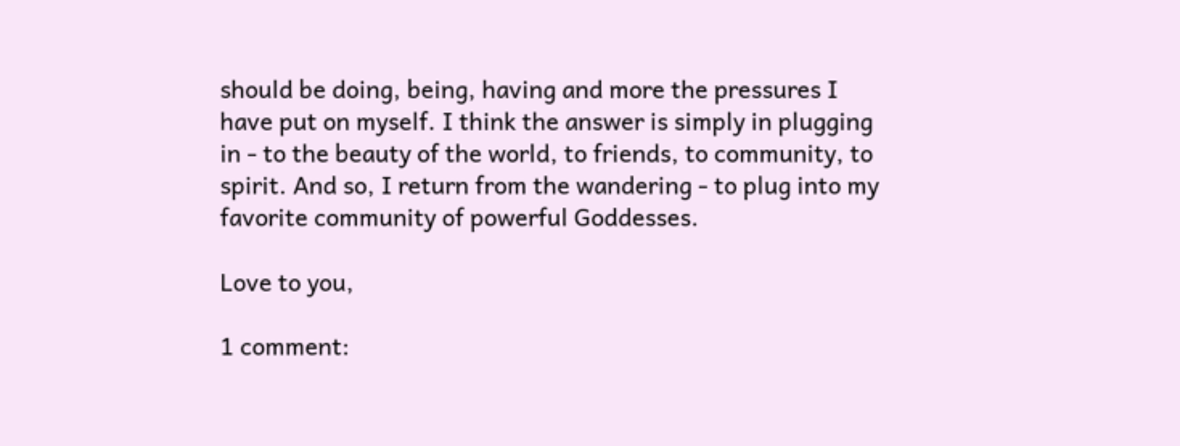should be doing, being, having and more the pressures I have put on myself. I think the answer is simply in plugging in - to the beauty of the world, to friends, to community, to spirit. And so, I return from the wandering - to plug into my favorite community of powerful Goddesses.

Love to you,

1 comment: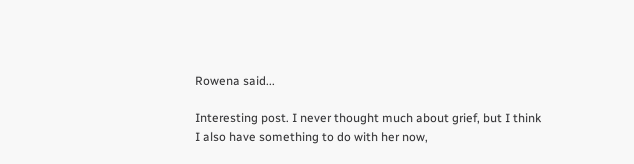Rowena said...

Interesting post. I never thought much about grief, but I think I also have something to do with her now,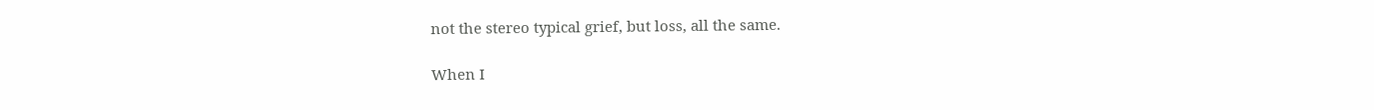not the stereo typical grief, but loss, all the same.

When I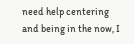need help centering and being in the now, I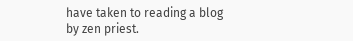have taken to reading a blog by zen priest.